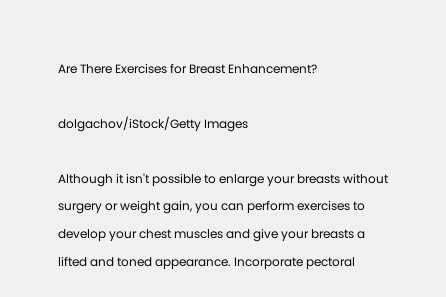Are There Exercises for Breast Enhancement?

dolgachov/iStock/Getty Images

Although it isn't possible to enlarge your breasts without surgery or weight gain, you can perform exercises to develop your chest muscles and give your breasts a lifted and toned appearance. Incorporate pectoral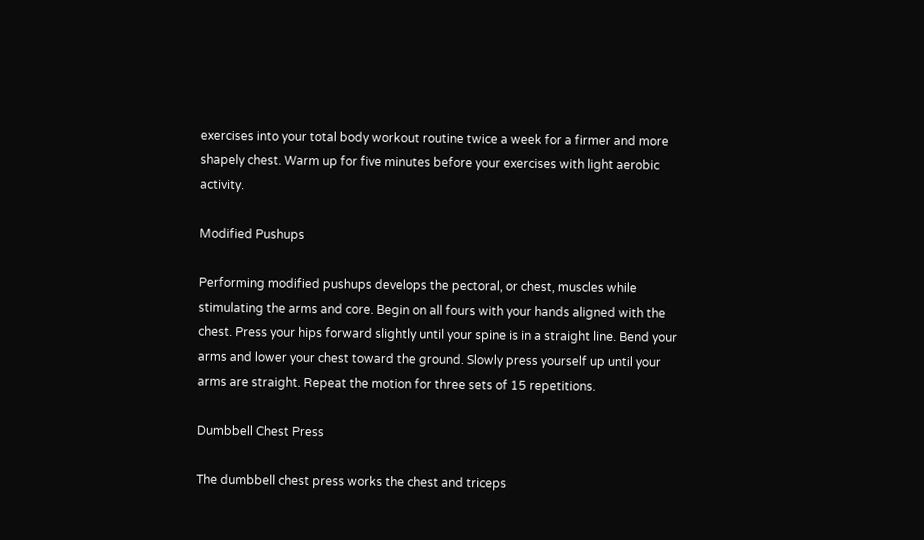exercises into your total body workout routine twice a week for a firmer and more shapely chest. Warm up for five minutes before your exercises with light aerobic activity.

Modified Pushups

Performing modified pushups develops the pectoral, or chest, muscles while stimulating the arms and core. Begin on all fours with your hands aligned with the chest. Press your hips forward slightly until your spine is in a straight line. Bend your arms and lower your chest toward the ground. Slowly press yourself up until your arms are straight. Repeat the motion for three sets of 15 repetitions.

Dumbbell Chest Press

The dumbbell chest press works the chest and triceps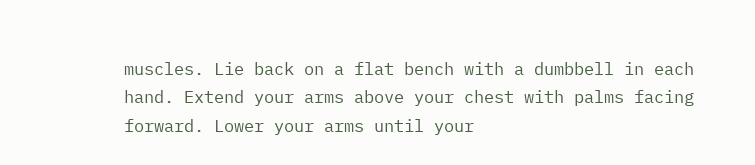muscles. Lie back on a flat bench with a dumbbell in each hand. Extend your arms above your chest with palms facing forward. Lower your arms until your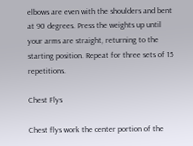elbows are even with the shoulders and bent at 90 degrees. Press the weights up until your arms are straight, returning to the starting position. Repeat for three sets of 15 repetitions.

Chest Flys

Chest flys work the center portion of the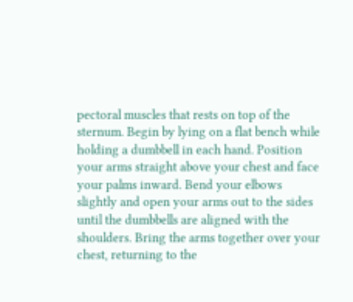pectoral muscles that rests on top of the sternum. Begin by lying on a flat bench while holding a dumbbell in each hand. Position your arms straight above your chest and face your palms inward. Bend your elbows slightly and open your arms out to the sides until the dumbbells are aligned with the shoulders. Bring the arms together over your chest, returning to the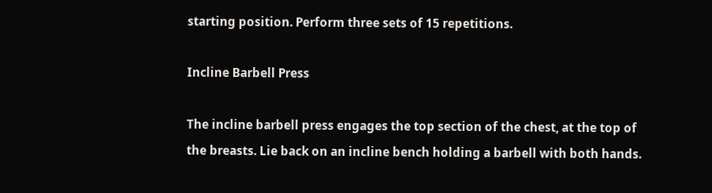starting position. Perform three sets of 15 repetitions.

Incline Barbell Press

The incline barbell press engages the top section of the chest, at the top of the breasts. Lie back on an incline bench holding a barbell with both hands.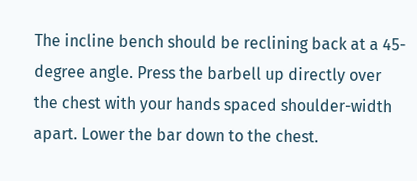The incline bench should be reclining back at a 45-degree angle. Press the barbell up directly over the chest with your hands spaced shoulder-width apart. Lower the bar down to the chest.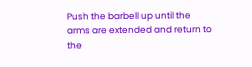Push the barbell up until the arms are extended and return to the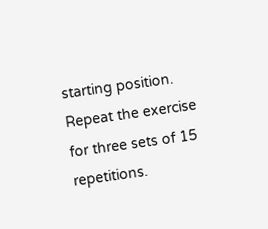starting position. Repeat the exercise for three sets of 15 repetitions.